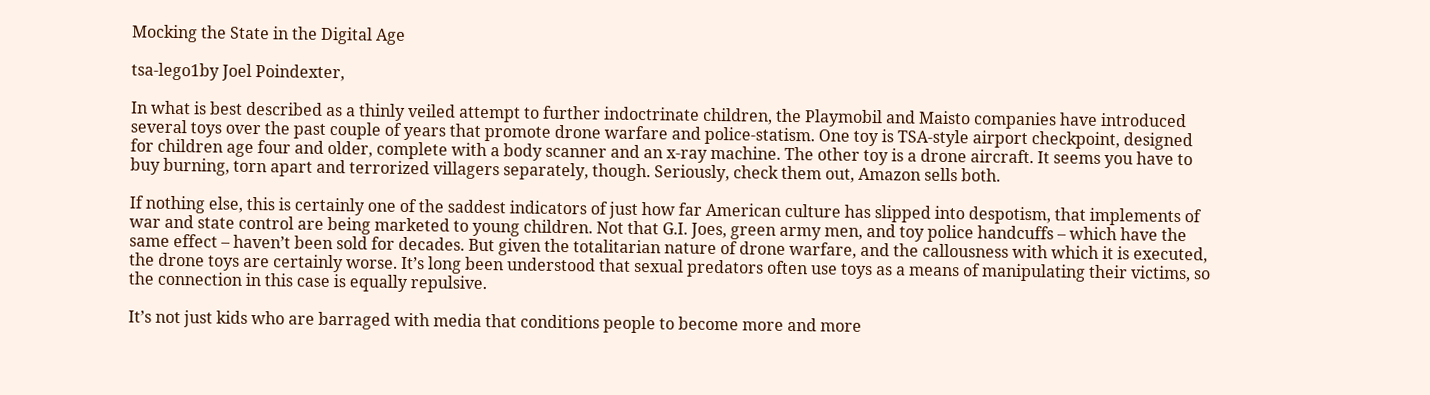Mocking the State in the Digital Age

tsa-lego1by Joel Poindexter,

In what is best described as a thinly veiled attempt to further indoctrinate children, the Playmobil and Maisto companies have introduced several toys over the past couple of years that promote drone warfare and police-statism. One toy is TSA-style airport checkpoint, designed for children age four and older, complete with a body scanner and an x-ray machine. The other toy is a drone aircraft. It seems you have to buy burning, torn apart and terrorized villagers separately, though. Seriously, check them out, Amazon sells both.

If nothing else, this is certainly one of the saddest indicators of just how far American culture has slipped into despotism, that implements of war and state control are being marketed to young children. Not that G.I. Joes, green army men, and toy police handcuffs – which have the same effect – haven’t been sold for decades. But given the totalitarian nature of drone warfare, and the callousness with which it is executed, the drone toys are certainly worse. It’s long been understood that sexual predators often use toys as a means of manipulating their victims, so the connection in this case is equally repulsive.

It’s not just kids who are barraged with media that conditions people to become more and more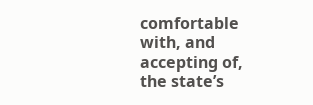comfortable with, and accepting of, the state’s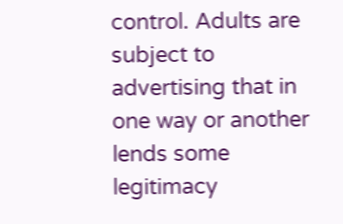control. Adults are subject to advertising that in one way or another lends some legitimacy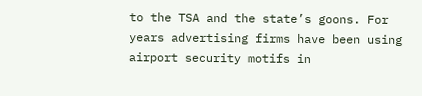to the TSA and the state’s goons. For years advertising firms have been using airport security motifs in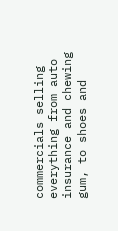commercials selling everything from auto insurance and chewing gum, to shoes and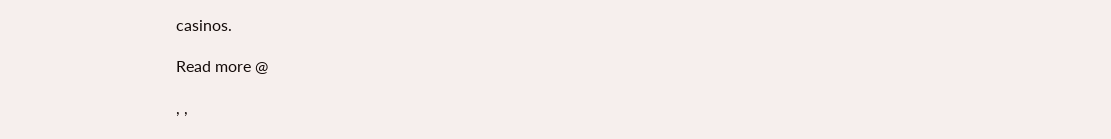casinos.

Read more @

, ,